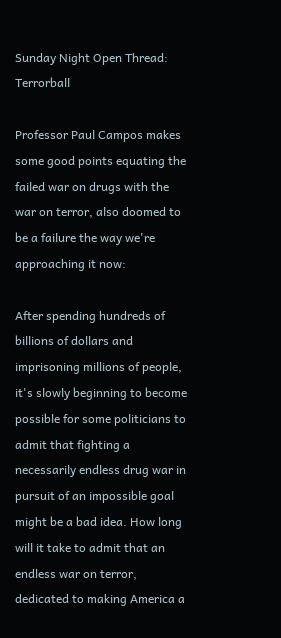Sunday Night Open Thread: Terrorball

Professor Paul Campos makes some good points equating the failed war on drugs with the war on terror, also doomed to be a failure the way we're approaching it now:

After spending hundreds of billions of dollars and imprisoning millions of people, it's slowly beginning to become possible for some politicians to admit that fighting a necessarily endless drug war in pursuit of an impossible goal might be a bad idea. How long will it take to admit that an endless war on terror, dedicated to making America a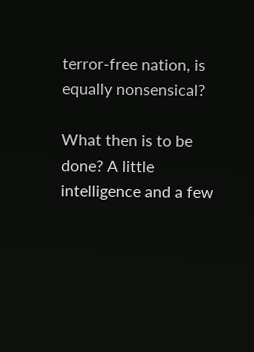terror-free nation, is equally nonsensical?

What then is to be done? A little intelligence and a few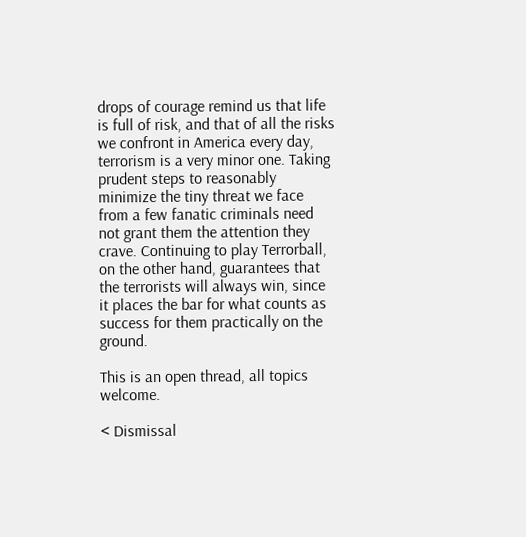drops of courage remind us that life is full of risk, and that of all the risks we confront in America every day, terrorism is a very minor one. Taking prudent steps to reasonably minimize the tiny threat we face from a few fanatic criminals need not grant them the attention they crave. Continuing to play Terrorball, on the other hand, guarantees that the terrorists will always win, since it places the bar for what counts as success for them practically on the ground.

This is an open thread, all topics welcome.

< Dismissal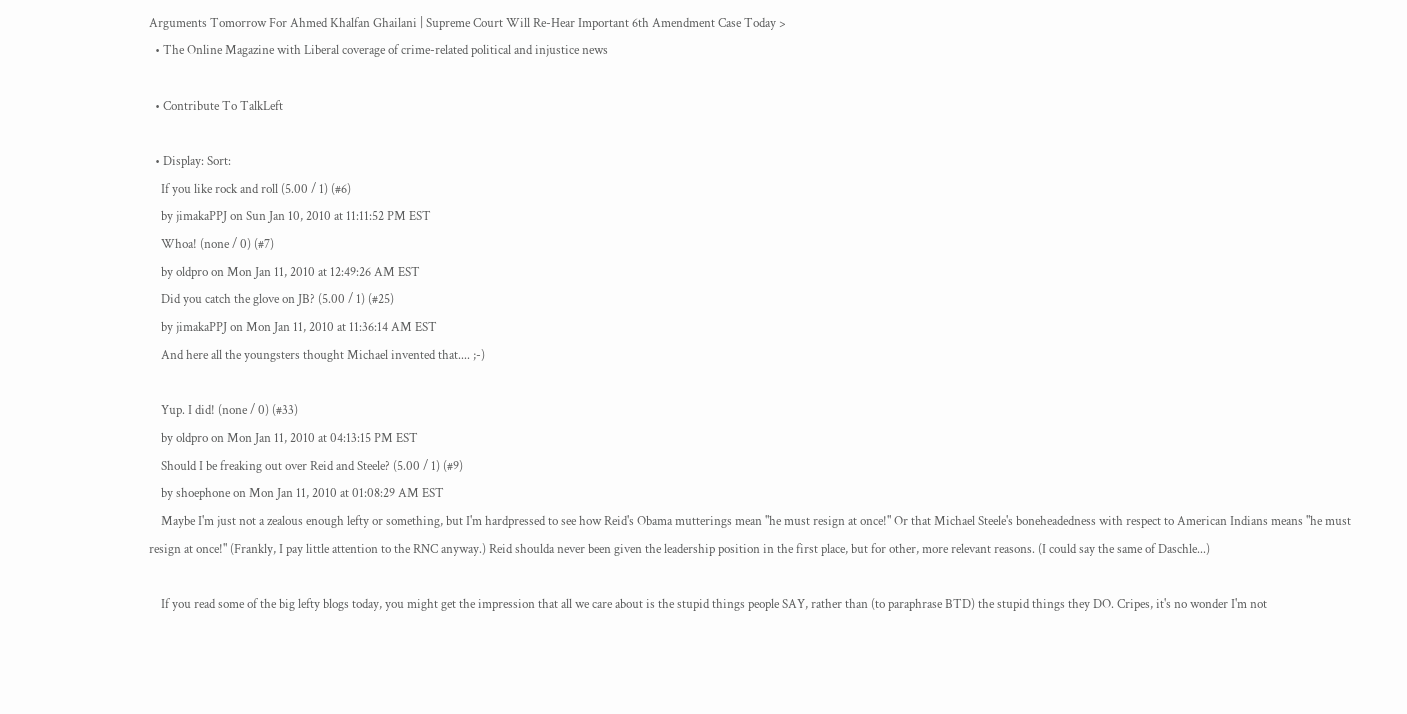Arguments Tomorrow For Ahmed Khalfan Ghailani | Supreme Court Will Re-Hear Important 6th Amendment Case Today >
  • The Online Magazine with Liberal coverage of crime-related political and injustice news

  • Contribute To TalkLeft

  • Display: Sort:
    If you like rock and roll (5.00 / 1) (#6)
    by jimakaPPJ on Sun Jan 10, 2010 at 11:11:52 PM EST
    Whoa! (none / 0) (#7)
    by oldpro on Mon Jan 11, 2010 at 12:49:26 AM EST
    Did you catch the glove on JB? (5.00 / 1) (#25)
    by jimakaPPJ on Mon Jan 11, 2010 at 11:36:14 AM EST
    And here all the youngsters thought Michael invented that.... ;-)

    Yup. I did! (none / 0) (#33)
    by oldpro on Mon Jan 11, 2010 at 04:13:15 PM EST
    Should I be freaking out over Reid and Steele? (5.00 / 1) (#9)
    by shoephone on Mon Jan 11, 2010 at 01:08:29 AM EST
    Maybe I'm just not a zealous enough lefty or something, but I'm hardpressed to see how Reid's Obama mutterings mean "he must resign at once!" Or that Michael Steele's boneheadedness with respect to American Indians means "he must resign at once!" (Frankly, I pay little attention to the RNC anyway.) Reid shoulda never been given the leadership position in the first place, but for other, more relevant reasons. (I could say the same of Daschle...)

    If you read some of the big lefty blogs today, you might get the impression that all we care about is the stupid things people SAY, rather than (to paraphrase BTD) the stupid things they DO. Cripes, it's no wonder I'm not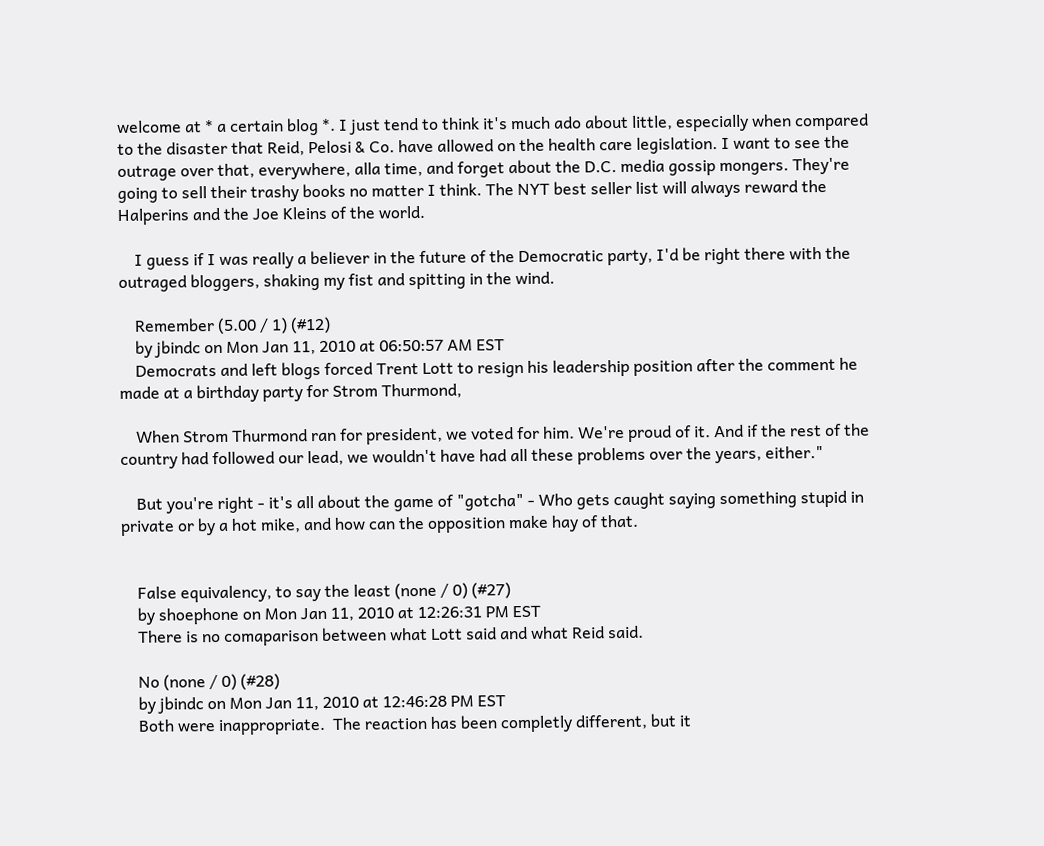welcome at * a certain blog *. I just tend to think it's much ado about little, especially when compared to the disaster that Reid, Pelosi & Co. have allowed on the health care legislation. I want to see the outrage over that, everywhere, alla time, and forget about the D.C. media gossip mongers. They're going to sell their trashy books no matter I think. The NYT best seller list will always reward the Halperins and the Joe Kleins of the world.

    I guess if I was really a believer in the future of the Democratic party, I'd be right there with the outraged bloggers, shaking my fist and spitting in the wind.

    Remember (5.00 / 1) (#12)
    by jbindc on Mon Jan 11, 2010 at 06:50:57 AM EST
    Democrats and left blogs forced Trent Lott to resign his leadership position after the comment he made at a birthday party for Strom Thurmond,

    When Strom Thurmond ran for president, we voted for him. We're proud of it. And if the rest of the country had followed our lead, we wouldn't have had all these problems over the years, either."

    But you're right - it's all about the game of "gotcha" - Who gets caught saying something stupid in private or by a hot mike, and how can the opposition make hay of that.


    False equivalency, to say the least (none / 0) (#27)
    by shoephone on Mon Jan 11, 2010 at 12:26:31 PM EST
    There is no comaparison between what Lott said and what Reid said.

    No (none / 0) (#28)
    by jbindc on Mon Jan 11, 2010 at 12:46:28 PM EST
    Both were inappropriate.  The reaction has been completly different, but it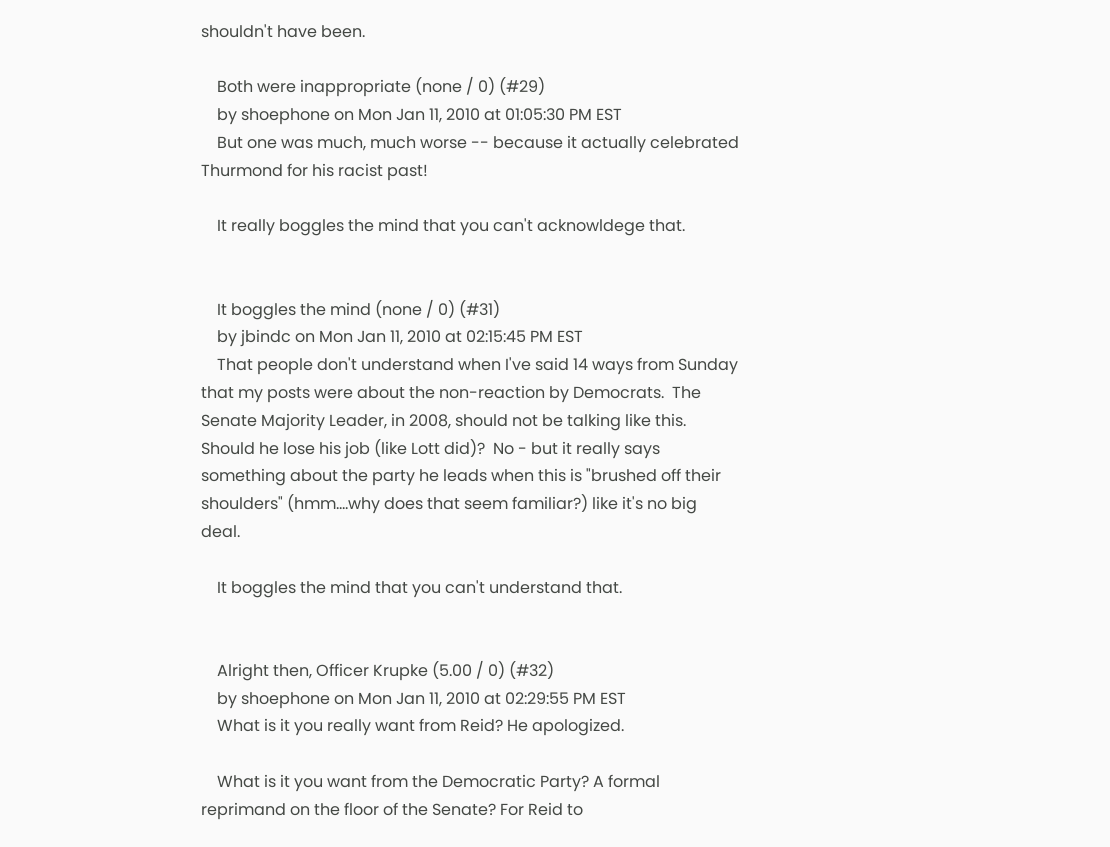shouldn't have been.

    Both were inappropriate (none / 0) (#29)
    by shoephone on Mon Jan 11, 2010 at 01:05:30 PM EST
    But one was much, much worse -- because it actually celebrated Thurmond for his racist past!

    It really boggles the mind that you can't acknowldege that.


    It boggles the mind (none / 0) (#31)
    by jbindc on Mon Jan 11, 2010 at 02:15:45 PM EST
    That people don't understand when I've said 14 ways from Sunday that my posts were about the non-reaction by Democrats.  The Senate Majority Leader, in 2008, should not be talking like this.  Should he lose his job (like Lott did)?  No - but it really says something about the party he leads when this is "brushed off their shoulders" (hmm....why does that seem familiar?) like it's no big deal.

    It boggles the mind that you can't understand that.


    Alright then, Officer Krupke (5.00 / 0) (#32)
    by shoephone on Mon Jan 11, 2010 at 02:29:55 PM EST
    What is it you really want from Reid? He apologized.

    What is it you want from the Democratic Party? A formal reprimand on the floor of the Senate? For Reid to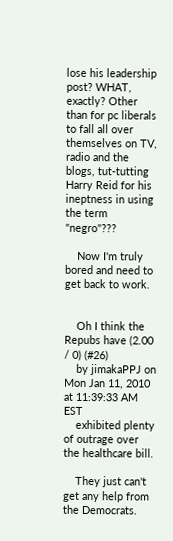lose his leadership post? WHAT, exactly? Other than for pc liberals to fall all over themselves on TV, radio and the blogs, tut-tutting Harry Reid for his ineptness in using  the term "negro"???

    Now I'm truly bored and need to get back to work.


    Oh I think the Repubs have (2.00 / 0) (#26)
    by jimakaPPJ on Mon Jan 11, 2010 at 11:39:33 AM EST
    exhibited plenty of outrage over the healthcare bill.

    They just can't get any help from the Democrats.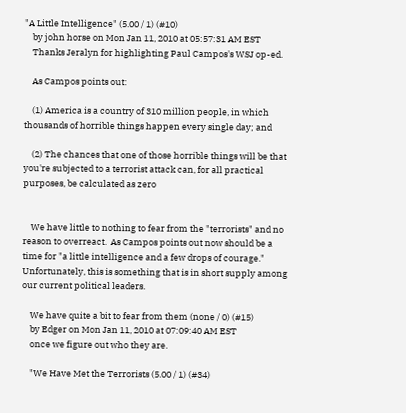"A Little Intelligence" (5.00 / 1) (#10)
    by john horse on Mon Jan 11, 2010 at 05:57:31 AM EST
    Thanks Jeralyn for highlighting Paul Campos's WSJ op-ed.

    As Campos points out:

    (1) America is a country of 310 million people, in which thousands of horrible things happen every single day; and

    (2) The chances that one of those horrible things will be that you're subjected to a terrorist attack can, for all practical purposes, be calculated as zero


    We have little to nothing to fear from the "terrorists" and no reason to overreact.  As Campos points out now should be a time for "a little intelligence and a few drops of courage."  Unfortunately, this is something that is in short supply among our current political leaders.

    We have quite a bit to fear from them (none / 0) (#15)
    by Edger on Mon Jan 11, 2010 at 07:09:40 AM EST
    once we figure out who they are.

    "We Have Met the Terrorists (5.00 / 1) (#34)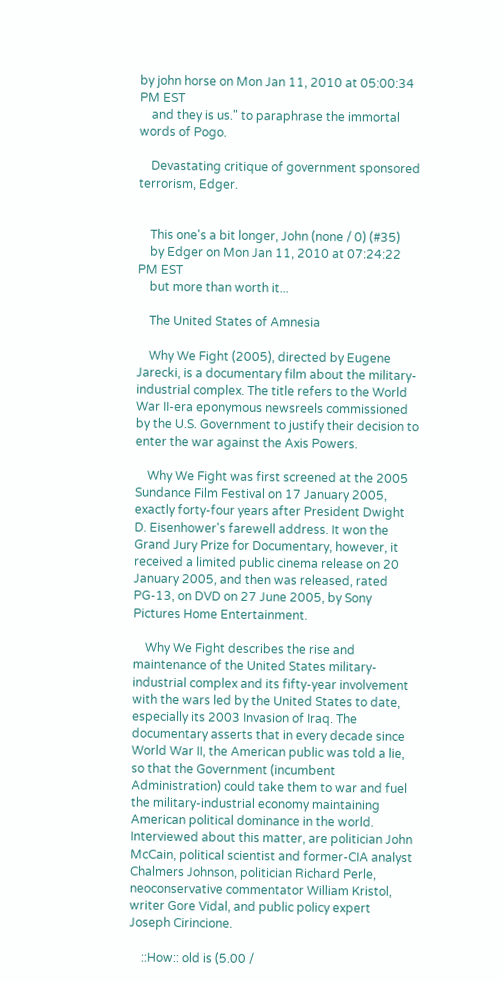by john horse on Mon Jan 11, 2010 at 05:00:34 PM EST
    and they is us." to paraphrase the immortal words of Pogo.

    Devastating critique of government sponsored terrorism, Edger.


    This one's a bit longer, John (none / 0) (#35)
    by Edger on Mon Jan 11, 2010 at 07:24:22 PM EST
    but more than worth it...

    The United States of Amnesia

    Why We Fight (2005), directed by Eugene Jarecki, is a documentary film about the military-industrial complex. The title refers to the World War II-era eponymous newsreels commissioned by the U.S. Government to justify their decision to enter the war against the Axis Powers.

    Why We Fight was first screened at the 2005 Sundance Film Festival on 17 January 2005, exactly forty-four years after President Dwight D. Eisenhower's farewell address. It won the Grand Jury Prize for Documentary, however, it received a limited public cinema release on 20 January 2005, and then was released, rated PG-13, on DVD on 27 June 2005, by Sony Pictures Home Entertainment.

    Why We Fight describes the rise and maintenance of the United States military-industrial complex and its fifty-year involvement with the wars led by the United States to date, especially its 2003 Invasion of Iraq. The documentary asserts that in every decade since World War II, the American public was told a lie, so that the Government (incumbent Administration) could take them to war and fuel the military-industrial economy maintaining American political dominance in the world. Interviewed about this matter, are politician John McCain, political scientist and former-CIA analyst Chalmers Johnson, politician Richard Perle, neoconservative commentator William Kristol, writer Gore Vidal, and public policy expert Joseph Cirincione.

    ::How:: old is (5.00 /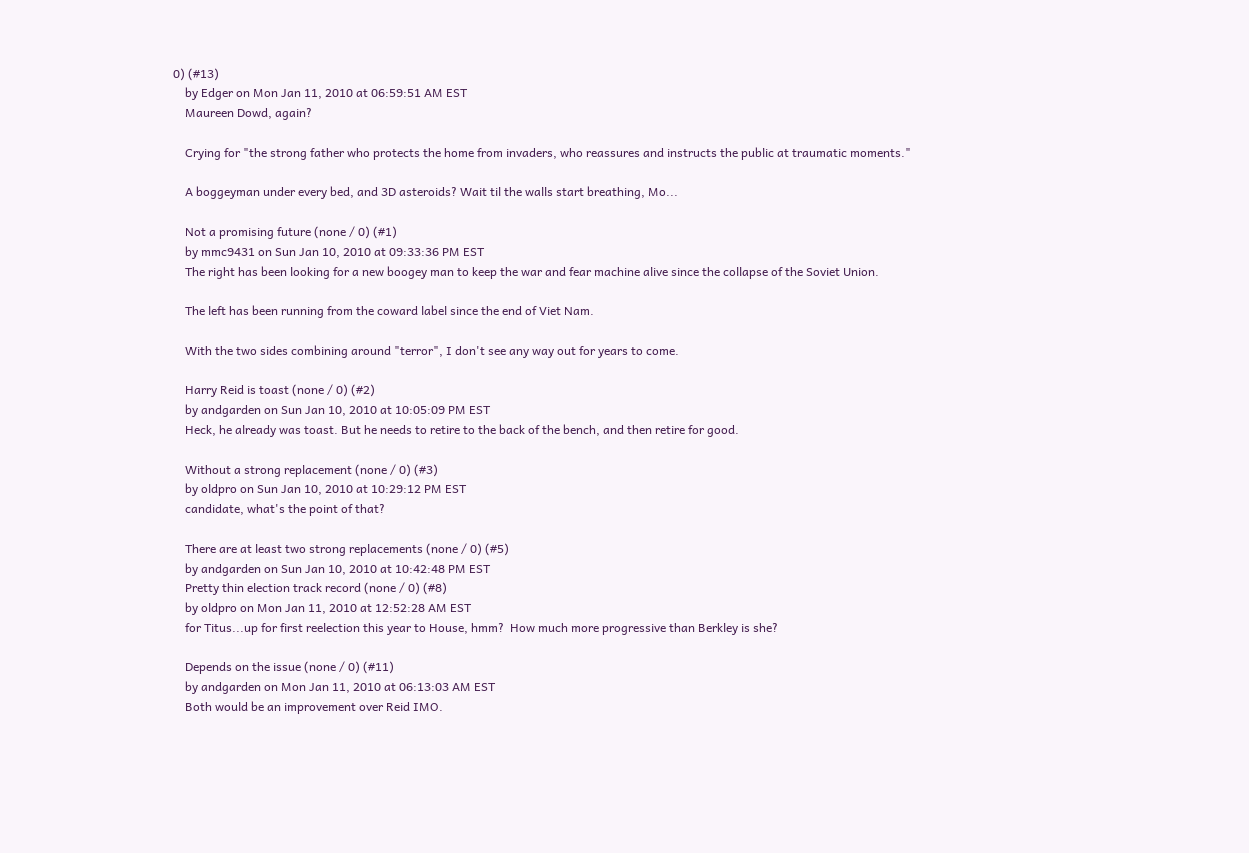0) (#13)
    by Edger on Mon Jan 11, 2010 at 06:59:51 AM EST
    Maureen Dowd, again?

    Crying for "the strong father who protects the home from invaders, who reassures and instructs the public at traumatic moments."

    A boggeyman under every bed, and 3D asteroids? Wait til the walls start breathing, Mo...

    Not a promising future (none / 0) (#1)
    by mmc9431 on Sun Jan 10, 2010 at 09:33:36 PM EST
    The right has been looking for a new boogey man to keep the war and fear machine alive since the collapse of the Soviet Union.

    The left has been running from the coward label since the end of Viet Nam.

    With the two sides combining around "terror", I don't see any way out for years to come.

    Harry Reid is toast (none / 0) (#2)
    by andgarden on Sun Jan 10, 2010 at 10:05:09 PM EST
    Heck, he already was toast. But he needs to retire to the back of the bench, and then retire for good.

    Without a strong replacement (none / 0) (#3)
    by oldpro on Sun Jan 10, 2010 at 10:29:12 PM EST
    candidate, what's the point of that?

    There are at least two strong replacements (none / 0) (#5)
    by andgarden on Sun Jan 10, 2010 at 10:42:48 PM EST
    Pretty thin election track record (none / 0) (#8)
    by oldpro on Mon Jan 11, 2010 at 12:52:28 AM EST
    for Titus...up for first reelection this year to House, hmm?  How much more progressive than Berkley is she?

    Depends on the issue (none / 0) (#11)
    by andgarden on Mon Jan 11, 2010 at 06:13:03 AM EST
    Both would be an improvement over Reid IMO.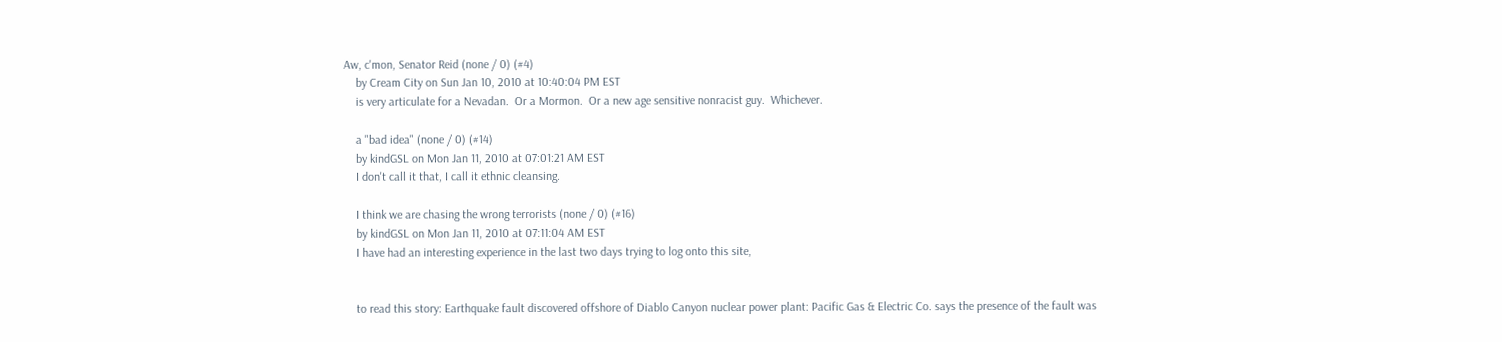Aw, c'mon, Senator Reid (none / 0) (#4)
    by Cream City on Sun Jan 10, 2010 at 10:40:04 PM EST
    is very articulate for a Nevadan.  Or a Mormon.  Or a new age sensitive nonracist guy.  Whichever.

    a "bad idea" (none / 0) (#14)
    by kindGSL on Mon Jan 11, 2010 at 07:01:21 AM EST
    I don't call it that, I call it ethnic cleansing.

    I think we are chasing the wrong terrorists (none / 0) (#16)
    by kindGSL on Mon Jan 11, 2010 at 07:11:04 AM EST
    I have had an interesting experience in the last two days trying to log onto this site,


    to read this story: Earthquake fault discovered offshore of Diablo Canyon nuclear power plant: Pacific Gas & Electric Co. says the presence of the fault was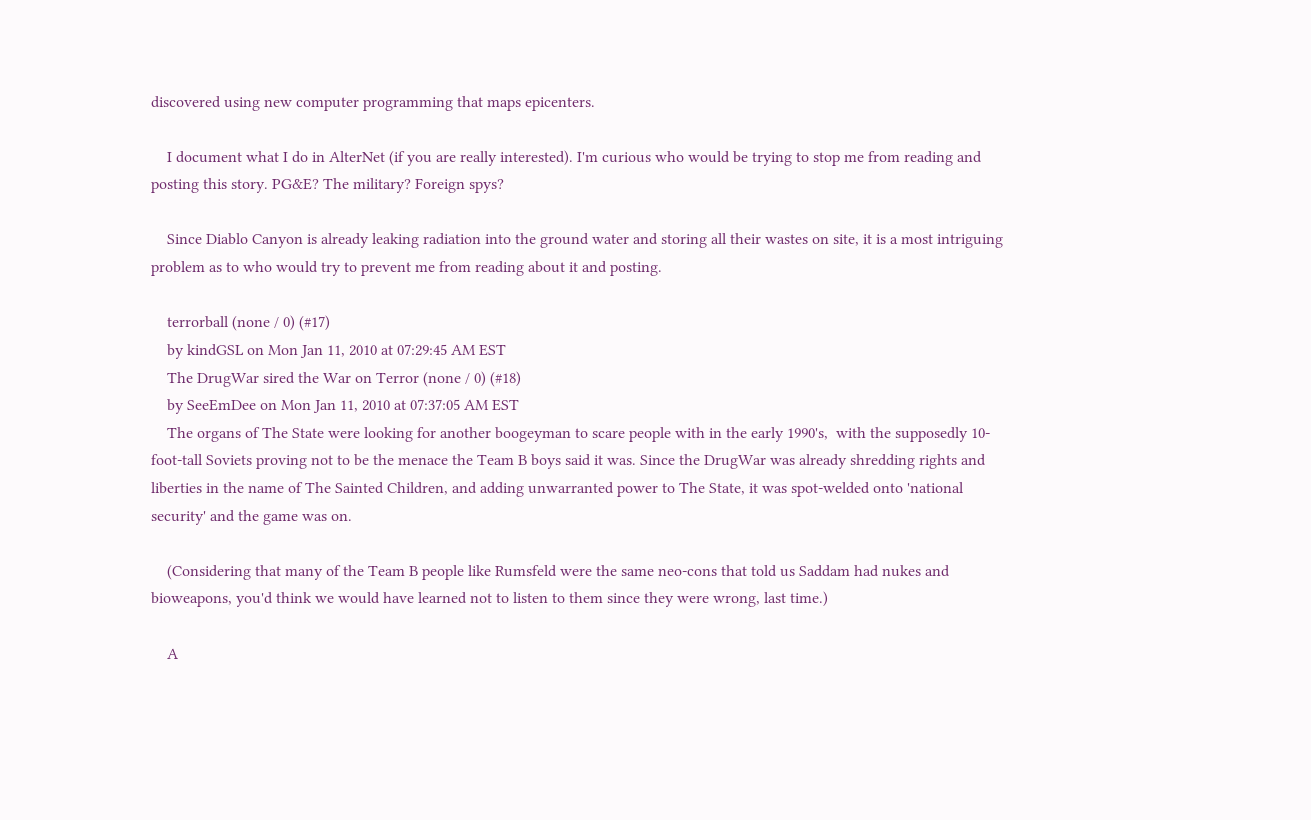discovered using new computer programming that maps epicenters.

    I document what I do in AlterNet (if you are really interested). I'm curious who would be trying to stop me from reading and posting this story. PG&E? The military? Foreign spys?

    Since Diablo Canyon is already leaking radiation into the ground water and storing all their wastes on site, it is a most intriguing problem as to who would try to prevent me from reading about it and posting.

    terrorball (none / 0) (#17)
    by kindGSL on Mon Jan 11, 2010 at 07:29:45 AM EST
    The DrugWar sired the War on Terror (none / 0) (#18)
    by SeeEmDee on Mon Jan 11, 2010 at 07:37:05 AM EST
    The organs of The State were looking for another boogeyman to scare people with in the early 1990's,  with the supposedly 10-foot-tall Soviets proving not to be the menace the Team B boys said it was. Since the DrugWar was already shredding rights and liberties in the name of The Sainted Children, and adding unwarranted power to The State, it was spot-welded onto 'national security' and the game was on.

    (Considering that many of the Team B people like Rumsfeld were the same neo-cons that told us Saddam had nukes and bioweapons, you'd think we would have learned not to listen to them since they were wrong, last time.)

    A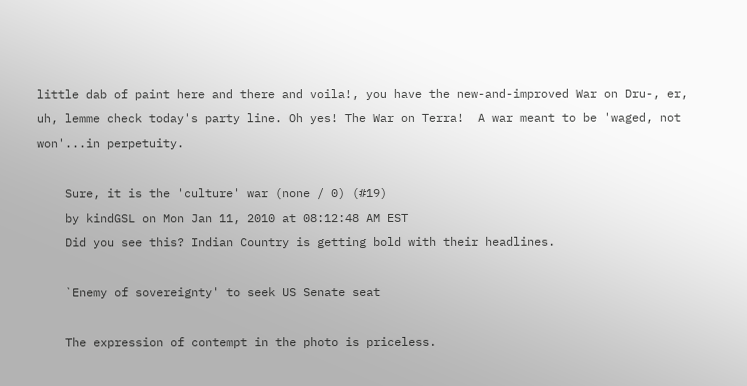little dab of paint here and there and voila!, you have the new-and-improved War on Dru-, er, uh, lemme check today's party line. Oh yes! The War on Terra!  A war meant to be 'waged, not won'...in perpetuity.

    Sure, it is the 'culture' war (none / 0) (#19)
    by kindGSL on Mon Jan 11, 2010 at 08:12:48 AM EST
    Did you see this? Indian Country is getting bold with their headlines.

    `Enemy of sovereignty' to seek US Senate seat

    The expression of contempt in the photo is priceless.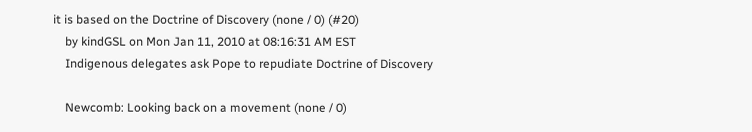it is based on the Doctrine of Discovery (none / 0) (#20)
    by kindGSL on Mon Jan 11, 2010 at 08:16:31 AM EST
    Indigenous delegates ask Pope to repudiate Doctrine of Discovery

    Newcomb: Looking back on a movement (none / 0)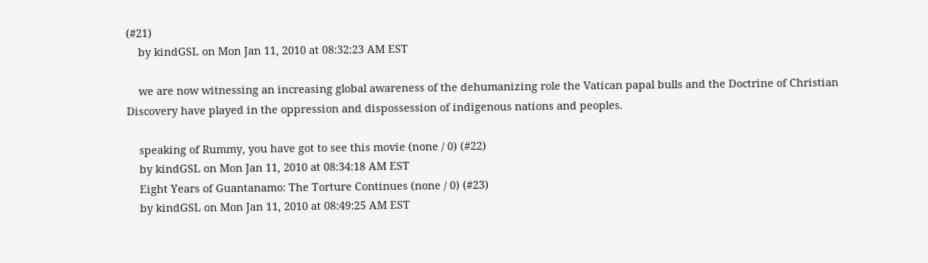(#21)
    by kindGSL on Mon Jan 11, 2010 at 08:32:23 AM EST

    we are now witnessing an increasing global awareness of the dehumanizing role the Vatican papal bulls and the Doctrine of Christian Discovery have played in the oppression and dispossession of indigenous nations and peoples.

    speaking of Rummy, you have got to see this movie (none / 0) (#22)
    by kindGSL on Mon Jan 11, 2010 at 08:34:18 AM EST
    Eight Years of Guantanamo: The Torture Continues (none / 0) (#23)
    by kindGSL on Mon Jan 11, 2010 at 08:49:25 AM EST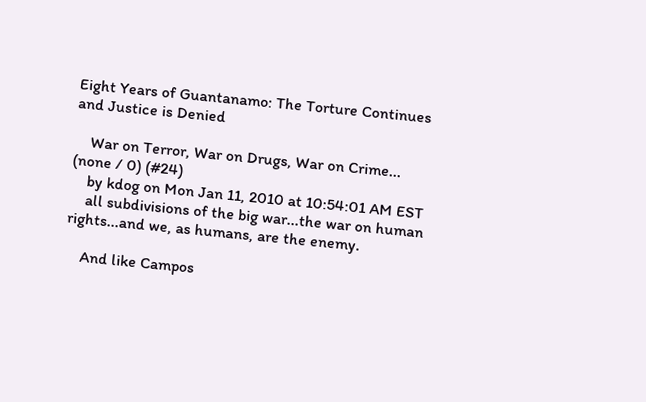Eight Years of Guantanamo: The Torture Continues and Justice is Denied

    War on Terror, War on Drugs, War on Crime... (none / 0) (#24)
    by kdog on Mon Jan 11, 2010 at 10:54:01 AM EST
    all subdivisions of the big war...the war on human rights...and we, as humans, are the enemy.

    And like Campos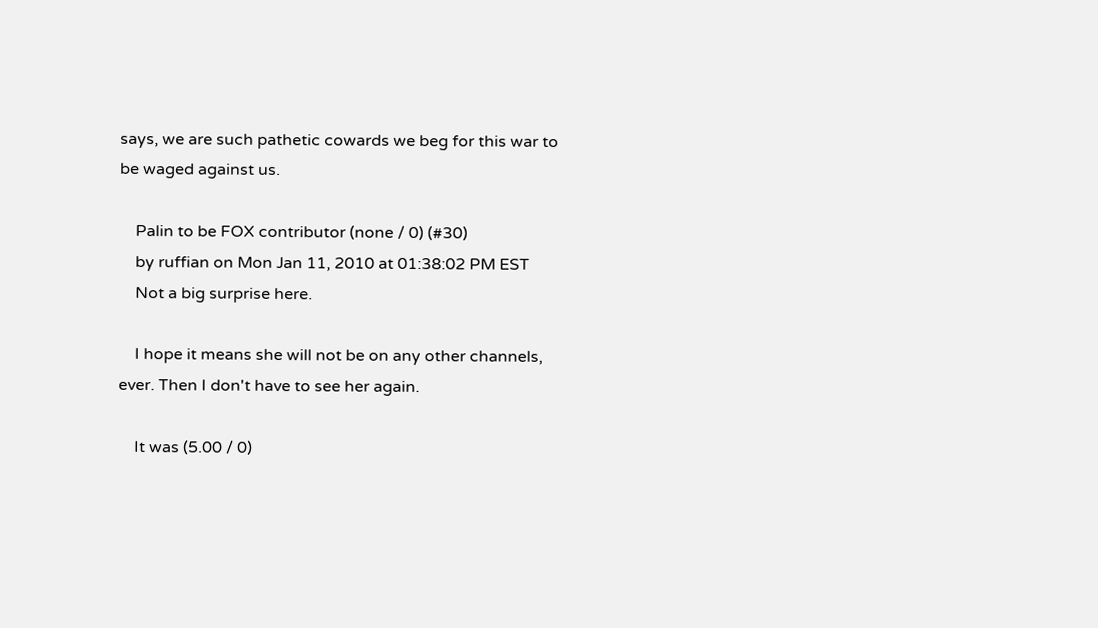says, we are such pathetic cowards we beg for this war to be waged against us.

    Palin to be FOX contributor (none / 0) (#30)
    by ruffian on Mon Jan 11, 2010 at 01:38:02 PM EST
    Not a big surprise here.

    I hope it means she will not be on any other channels, ever. Then I don't have to see her again.

    It was (5.00 / 0)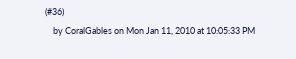(#36)
    by CoralGables on Mon Jan 11, 2010 at 10:05:33 PM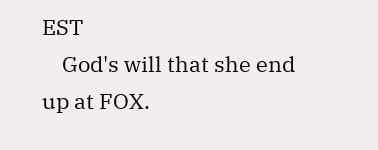EST
    God's will that she end up at FOX.